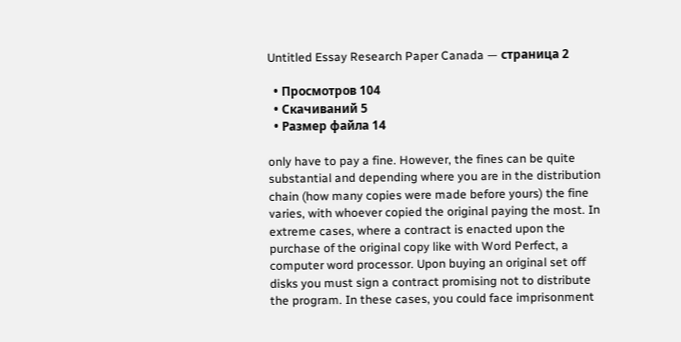Untitled Essay Research Paper Canada — страница 2

  • Просмотров 104
  • Скачиваний 5
  • Размер файла 14

only have to pay a fine. However, the fines can be quite substantial and depending where you are in the distribution chain (how many copies were made before yours) the fine varies, with whoever copied the original paying the most. In extreme cases, where a contract is enacted upon the purchase of the original copy like with Word Perfect, a computer word processor. Upon buying an original set off disks you must sign a contract promising not to distribute the program. In these cases, you could face imprisonment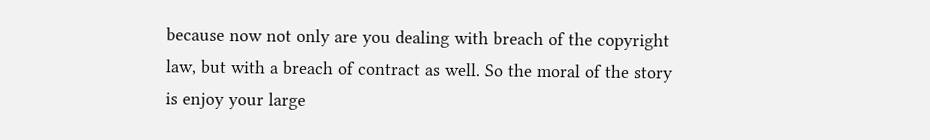because now not only are you dealing with breach of the copyright law, but with a breach of contract as well. So the moral of the story is enjoy your large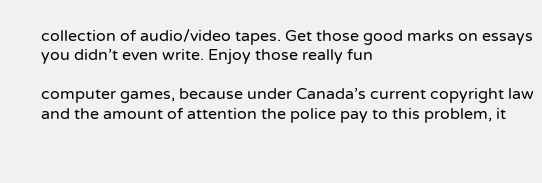collection of audio/video tapes. Get those good marks on essays you didn’t even write. Enjoy those really fun

computer games, because under Canada’s current copyright law and the amount of attention the police pay to this problem, it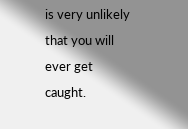is very unlikely that you will ever get caught.